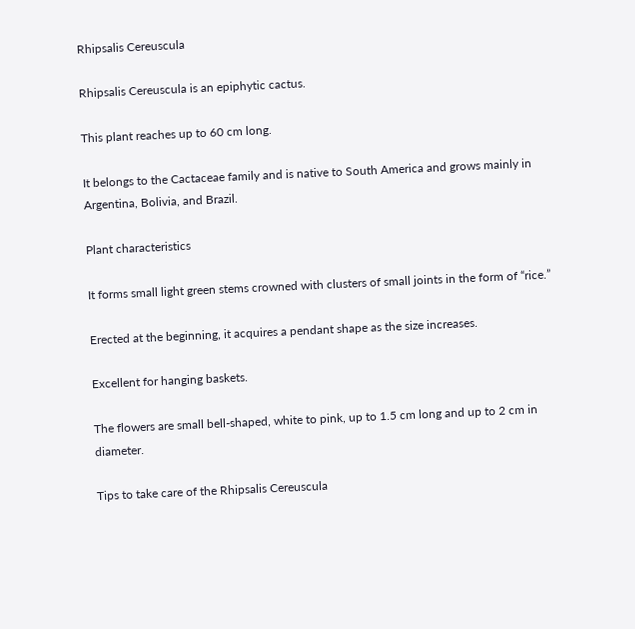Rhipsalis Cereuscula

Rhipsalis Cereuscula is an epiphytic cactus.

This plant reaches up to 60 cm long.

It belongs to the Cactaceae family and is native to South America and grows mainly in Argentina, Bolivia, and Brazil.

Plant characteristics

It forms small light green stems crowned with clusters of small joints in the form of “rice.”

Erected at the beginning, it acquires a pendant shape as the size increases.

Excellent for hanging baskets.

The flowers are small bell-shaped, white to pink, up to 1.5 cm long and up to 2 cm in diameter.

Tips to take care of the Rhipsalis Cereuscula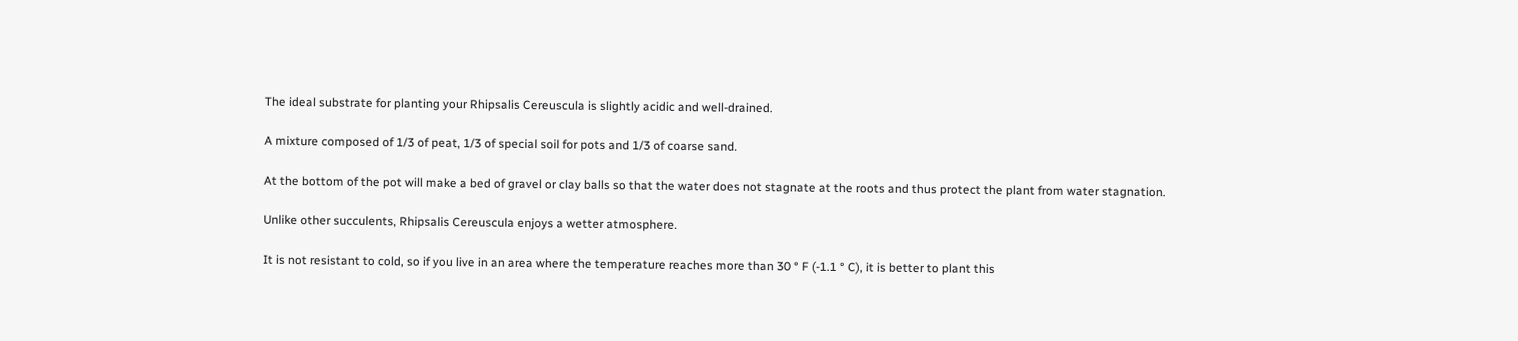The ideal substrate for planting your Rhipsalis Cereuscula is slightly acidic and well-drained.

A mixture composed of 1/3 of peat, 1/3 of special soil for pots and 1/3 of coarse sand.

At the bottom of the pot will make a bed of gravel or clay balls so that the water does not stagnate at the roots and thus protect the plant from water stagnation.

Unlike other succulents, Rhipsalis Cereuscula enjoys a wetter atmosphere.

It is not resistant to cold, so if you live in an area where the temperature reaches more than 30 ° F (-1.1 ° C), it is better to plant this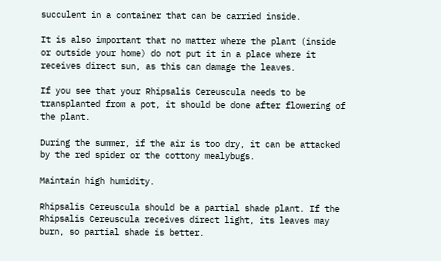succulent in a container that can be carried inside.

It is also important that no matter where the plant (inside or outside your home) do not put it in a place where it receives direct sun, as this can damage the leaves.

If you see that your Rhipsalis Cereuscula needs to be transplanted from a pot, it should be done after flowering of the plant.

During the summer, if the air is too dry, it can be attacked by the red spider or the cottony mealybugs.

Maintain high humidity.

Rhipsalis Cereuscula should be a partial shade plant. If the Rhipsalis Cereuscula receives direct light, its leaves may burn, so partial shade is better.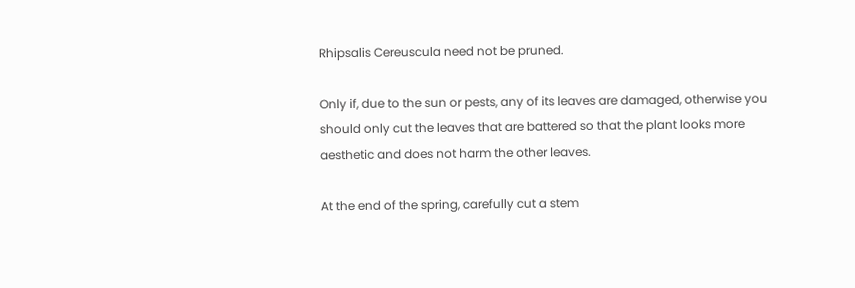Rhipsalis Cereuscula need not be pruned.

Only if, due to the sun or pests, any of its leaves are damaged, otherwise you should only cut the leaves that are battered so that the plant looks more aesthetic and does not harm the other leaves.

At the end of the spring, carefully cut a stem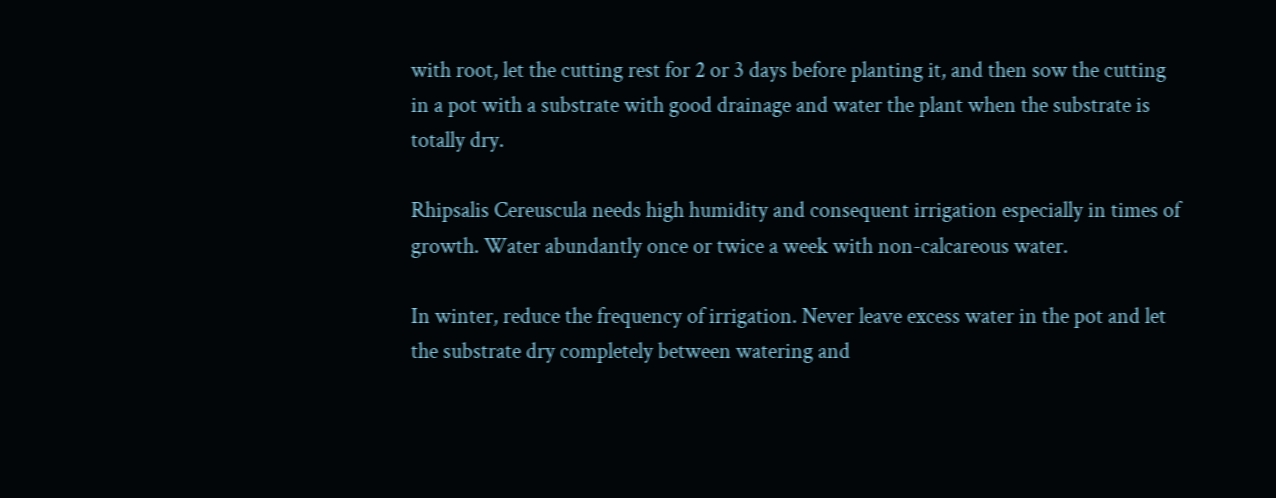with root, let the cutting rest for 2 or 3 days before planting it, and then sow the cutting in a pot with a substrate with good drainage and water the plant when the substrate is totally dry.

Rhipsalis Cereuscula needs high humidity and consequent irrigation especially in times of growth. Water abundantly once or twice a week with non-calcareous water.

In winter, reduce the frequency of irrigation. Never leave excess water in the pot and let the substrate dry completely between watering and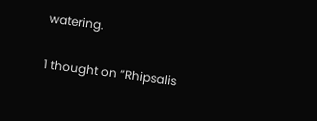watering.

1 thought on “Rhipsalis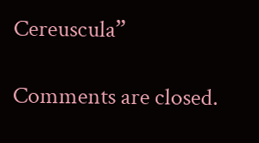Cereuscula”

Comments are closed.